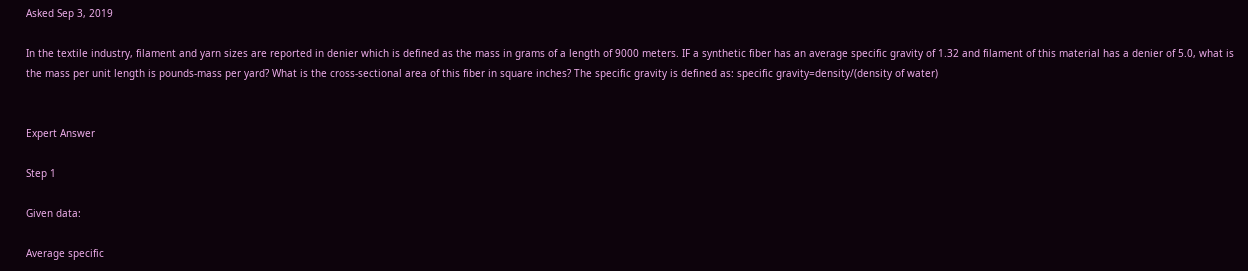Asked Sep 3, 2019

In the textile industry, filament and yarn sizes are reported in denier which is defined as the mass in grams of a length of 9000 meters. IF a synthetic fiber has an average specific gravity of 1.32 and filament of this material has a denier of 5.0, what is the mass per unit length is pounds-mass per yard? What is the cross-sectional area of this fiber in square inches? The specific gravity is defined as: specific gravity=density/(density of water)


Expert Answer

Step 1

Given data:

Average specific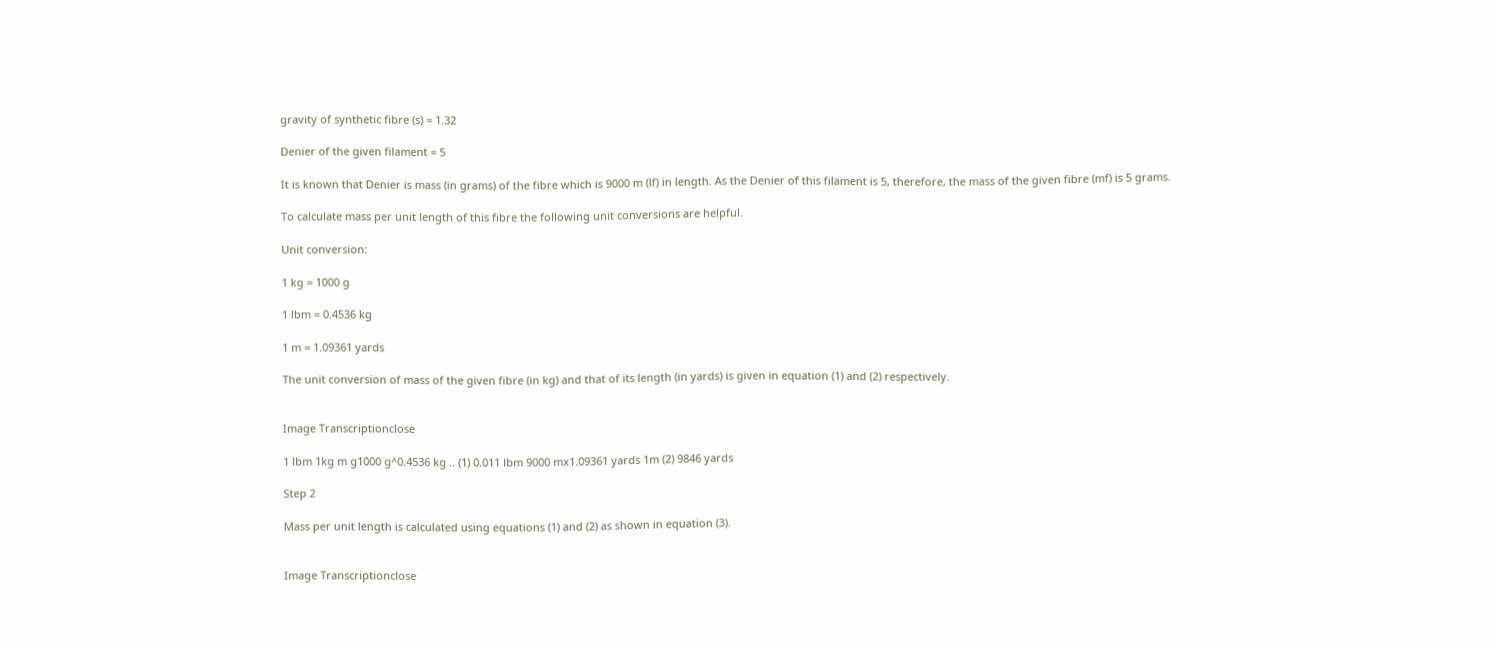gravity of synthetic fibre (s) = 1.32

Denier of the given filament = 5

It is known that Denier is mass (in grams) of the fibre which is 9000 m (lf) in length. As the Denier of this filament is 5, therefore, the mass of the given fibre (mf) is 5 grams.

To calculate mass per unit length of this fibre the following unit conversions are helpful.

Unit conversion:

1 kg = 1000 g

1 lbm = 0.4536 kg

1 m = 1.09361 yards

The unit conversion of mass of the given fibre (in kg) and that of its length (in yards) is given in equation (1) and (2) respectively.


Image Transcriptionclose

1 lbm 1kg m g1000 g^0.4536 kg .. (1) 0.011 lbm 9000 mx1.09361 yards 1m (2) 9846 yards

Step 2

Mass per unit length is calculated using equations (1) and (2) as shown in equation (3).


Image Transcriptionclose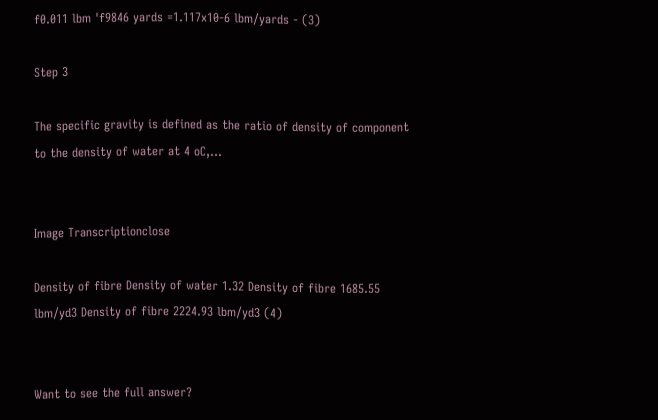f0.011 lbm 'f9846 yards =1.117x10-6 lbm/yards - (3)

Step 3

The specific gravity is defined as the ratio of density of component to the density of water at 4 oC,...


Image Transcriptionclose

Density of fibre Density of water 1.32 Density of fibre 1685.55 lbm/yd3 Density of fibre 2224.93 lbm/yd3 (4)


Want to see the full answer?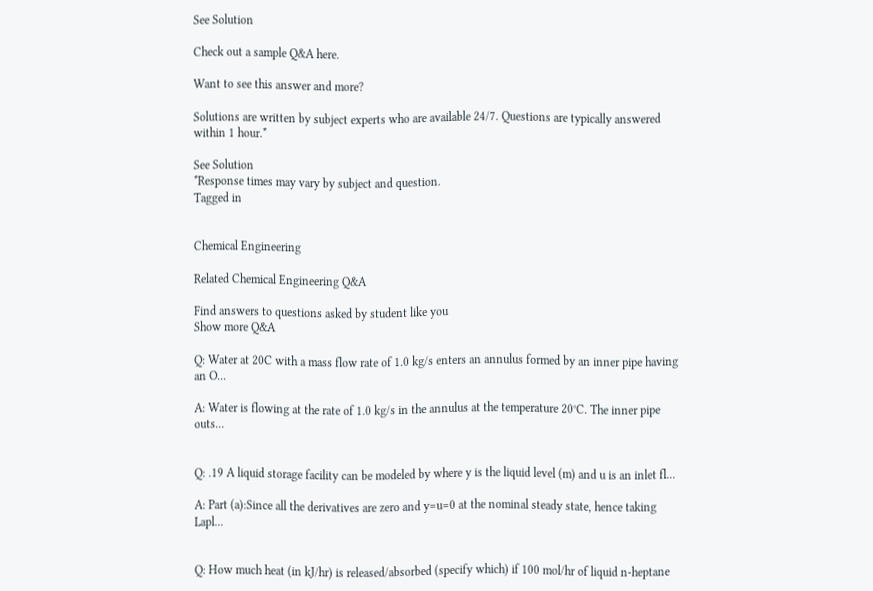See Solution

Check out a sample Q&A here.

Want to see this answer and more?

Solutions are written by subject experts who are available 24/7. Questions are typically answered within 1 hour.*

See Solution
*Response times may vary by subject and question.
Tagged in


Chemical Engineering

Related Chemical Engineering Q&A

Find answers to questions asked by student like you
Show more Q&A

Q: Water at 20C with a mass flow rate of 1.0 kg/s enters an annulus formed by an inner pipe having an O...

A: Water is flowing at the rate of 1.0 kg/s in the annulus at the temperature 20°C. The inner pipe outs...


Q: .19 A liquid storage facility can be modeled by where y is the liquid level (m) and u is an inlet fl...

A: Part (a):Since all the derivatives are zero and y=u=0 at the nominal steady state, hence taking Lapl...


Q: How much heat (in kJ/hr) is released/absorbed (specify which) if 100 mol/hr of liquid n-heptane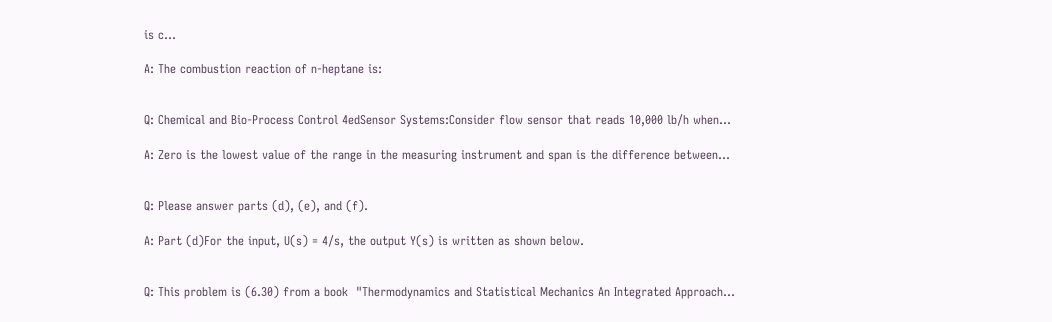is c...

A: The combustion reaction of n-heptane is:


Q: Chemical and Bio-Process Control 4edSensor Systems:Consider flow sensor that reads 10,000 lb/h when...

A: Zero is the lowest value of the range in the measuring instrument and span is the difference between...


Q: Please answer parts (d), (e), and (f).

A: Part (d)For the input, U(s) = 4/s, the output Y(s) is written as shown below.


Q: This problem is (6.30) from a book  "Thermodynamics and Statistical Mechanics An Integrated Approach...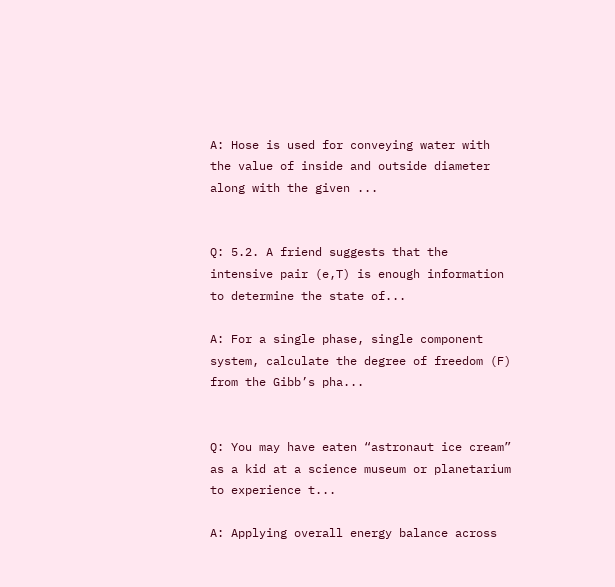A: Hose is used for conveying water with the value of inside and outside diameter along with the given ...


Q: 5.2. A friend suggests that the intensive pair (e,T) is enough information to determine the state of...

A: For a single phase, single component system, calculate the degree of freedom (F) from the Gibb’s pha...


Q: You may have eaten “astronaut ice cream” as a kid at a science museum or planetarium to experience t...

A: Applying overall energy balance across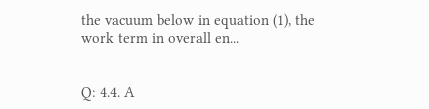the vacuum below in equation (1), the work term in overall en...


Q: 4.4. A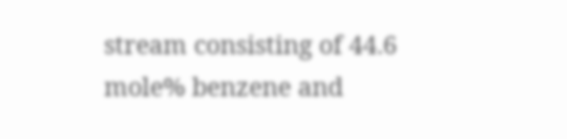stream consisting of 44.6 mole% benzene and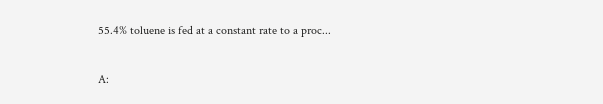55.4% toluene is fed at a constant rate to a proc...

A: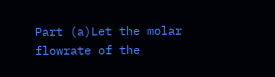Part (a)Let the molar flowrate of the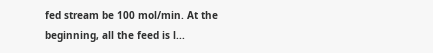fed stream be 100 mol/min. At the beginning, all the feed is l...